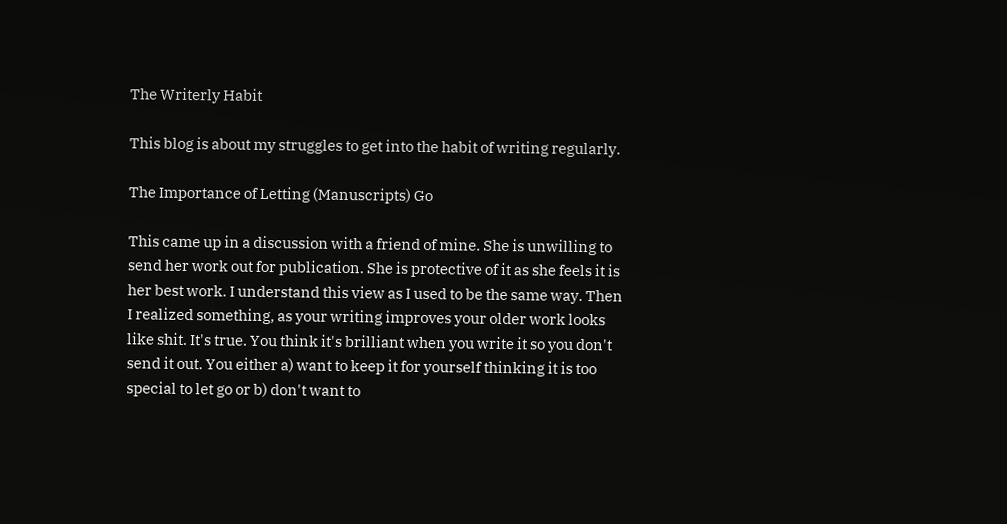The Writerly Habit

This blog is about my struggles to get into the habit of writing regularly.

The Importance of Letting (Manuscripts) Go

This came up in a discussion with a friend of mine. She is unwilling to send her work out for publication. She is protective of it as she feels it is her best work. I understand this view as I used to be the same way. Then I realized something, as your writing improves your older work looks like shit. It's true. You think it's brilliant when you write it so you don't send it out. You either a) want to keep it for yourself thinking it is too special to let go or b) don't want to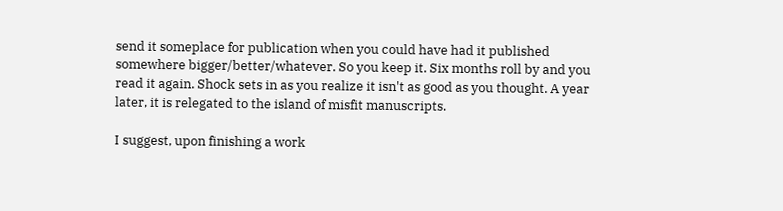send it someplace for publication when you could have had it published somewhere bigger/better/whatever. So you keep it. Six months roll by and you read it again. Shock sets in as you realize it isn't as good as you thought. A year later, it is relegated to the island of misfit manuscripts.

I suggest, upon finishing a work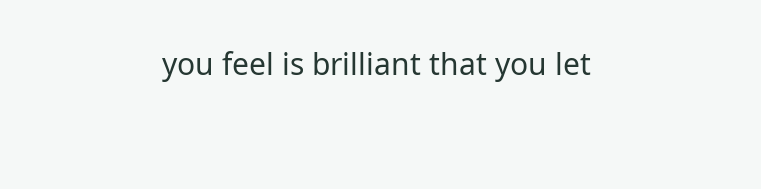you feel is brilliant that you let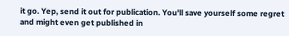it go. Yep, send it out for publication. You'll save yourself some regret and might even get published in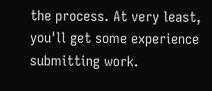the process. At very least, you'll get some experience submitting work.